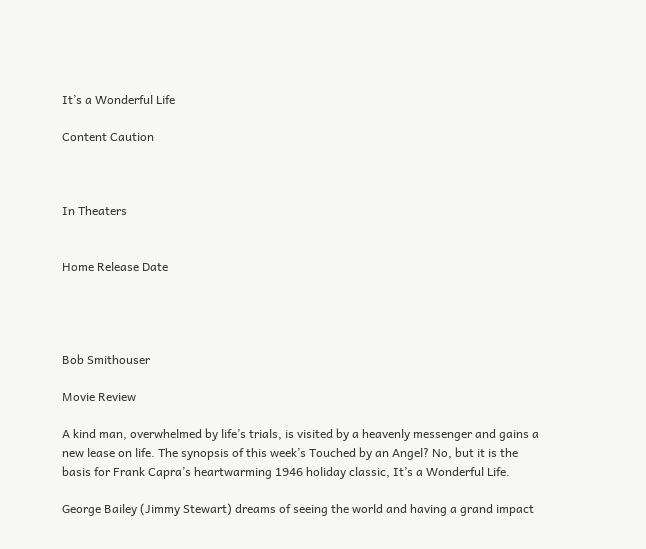It’s a Wonderful Life

Content Caution



In Theaters


Home Release Date




Bob Smithouser

Movie Review

A kind man, overwhelmed by life’s trials, is visited by a heavenly messenger and gains a new lease on life. The synopsis of this week’s Touched by an Angel? No, but it is the basis for Frank Capra’s heartwarming 1946 holiday classic, It’s a Wonderful Life.

George Bailey (Jimmy Stewart) dreams of seeing the world and having a grand impact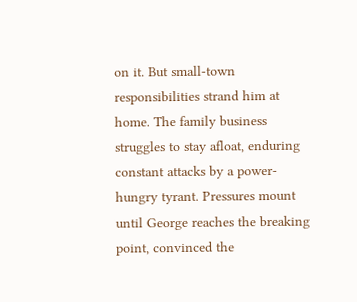on it. But small-town responsibilities strand him at home. The family business struggles to stay afloat, enduring constant attacks by a power-hungry tyrant. Pressures mount until George reaches the breaking point, convinced the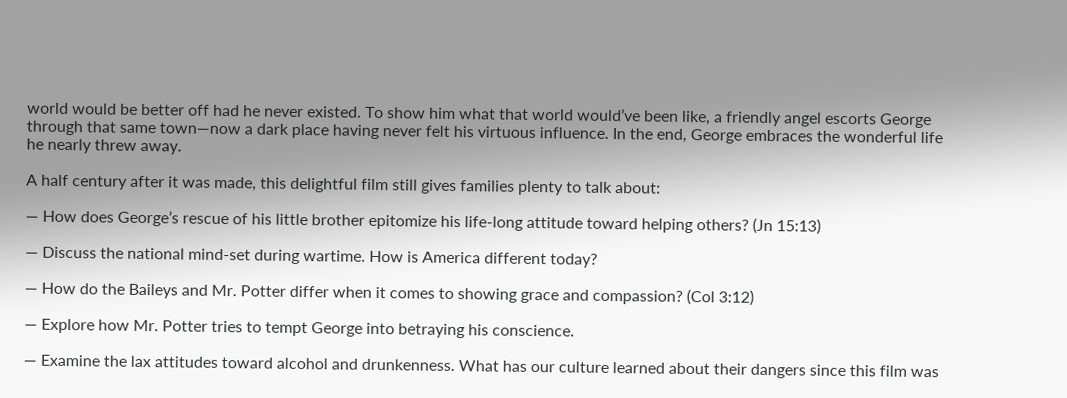world would be better off had he never existed. To show him what that world would’ve been like, a friendly angel escorts George through that same town—now a dark place having never felt his virtuous influence. In the end, George embraces the wonderful life he nearly threw away.

A half century after it was made, this delightful film still gives families plenty to talk about:

— How does George’s rescue of his little brother epitomize his life-long attitude toward helping others? (Jn 15:13)

— Discuss the national mind-set during wartime. How is America different today?

— How do the Baileys and Mr. Potter differ when it comes to showing grace and compassion? (Col 3:12)

— Explore how Mr. Potter tries to tempt George into betraying his conscience.

— Examine the lax attitudes toward alcohol and drunkenness. What has our culture learned about their dangers since this film was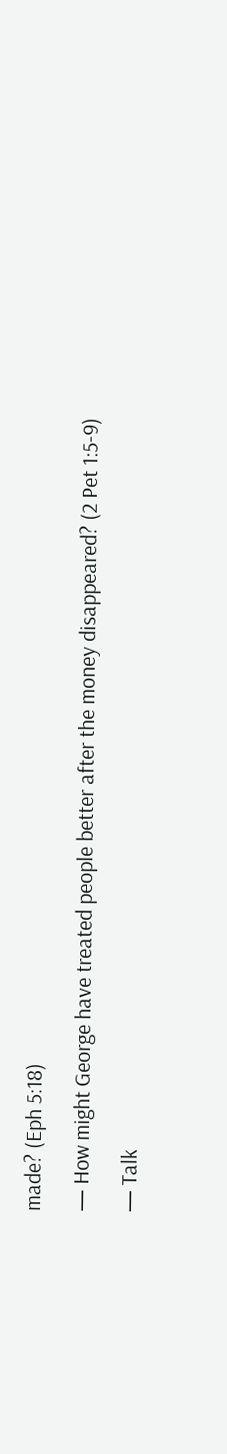made? (Eph 5:18)

— How might George have treated people better after the money disappeared? (2 Pet 1:5-9)

— Talk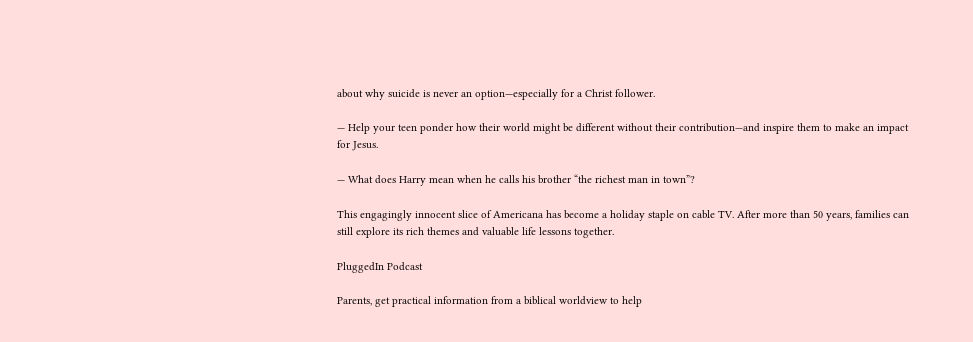about why suicide is never an option—especially for a Christ follower.

— Help your teen ponder how their world might be different without their contribution—and inspire them to make an impact for Jesus.

— What does Harry mean when he calls his brother “the richest man in town”?

This engagingly innocent slice of Americana has become a holiday staple on cable TV. After more than 50 years, families can still explore its rich themes and valuable life lessons together.

PluggedIn Podcast

Parents, get practical information from a biblical worldview to help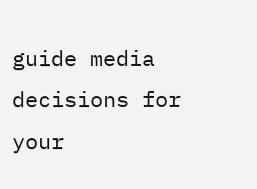guide media decisions for your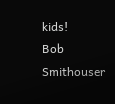kids!
Bob Smithouser